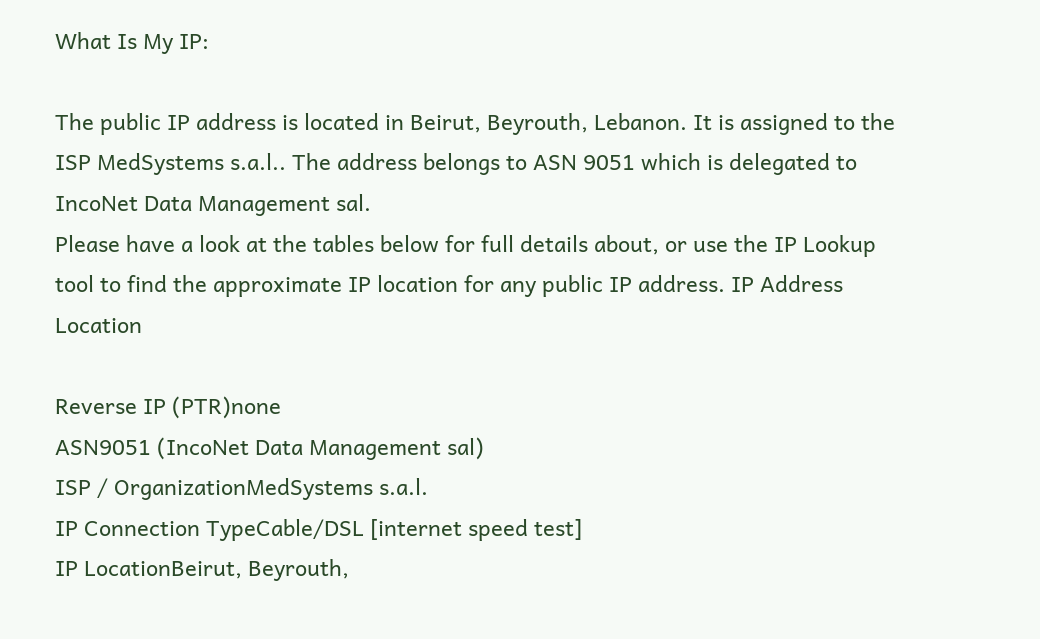What Is My IP:

The public IP address is located in Beirut, Beyrouth, Lebanon. It is assigned to the ISP MedSystems s.a.l.. The address belongs to ASN 9051 which is delegated to IncoNet Data Management sal.
Please have a look at the tables below for full details about, or use the IP Lookup tool to find the approximate IP location for any public IP address. IP Address Location

Reverse IP (PTR)none
ASN9051 (IncoNet Data Management sal)
ISP / OrganizationMedSystems s.a.l.
IP Connection TypeCable/DSL [internet speed test]
IP LocationBeirut, Beyrouth,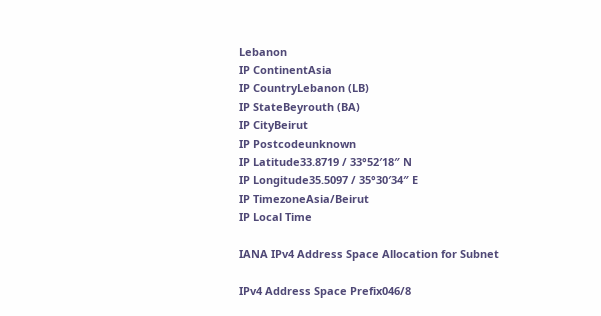Lebanon
IP ContinentAsia
IP CountryLebanon (LB)
IP StateBeyrouth (BA)
IP CityBeirut
IP Postcodeunknown
IP Latitude33.8719 / 33°52′18″ N
IP Longitude35.5097 / 35°30′34″ E
IP TimezoneAsia/Beirut
IP Local Time

IANA IPv4 Address Space Allocation for Subnet

IPv4 Address Space Prefix046/8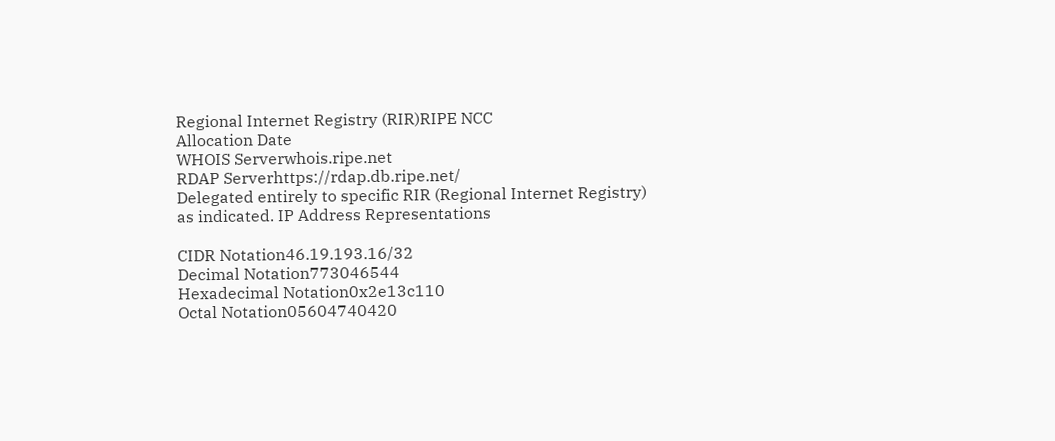Regional Internet Registry (RIR)RIPE NCC
Allocation Date
WHOIS Serverwhois.ripe.net
RDAP Serverhttps://rdap.db.ripe.net/
Delegated entirely to specific RIR (Regional Internet Registry) as indicated. IP Address Representations

CIDR Notation46.19.193.16/32
Decimal Notation773046544
Hexadecimal Notation0x2e13c110
Octal Notation05604740420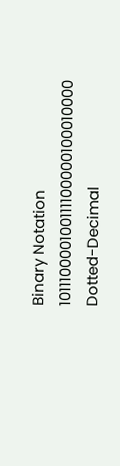Binary Notation 101110000100111100000100010000
Dotted-Decimal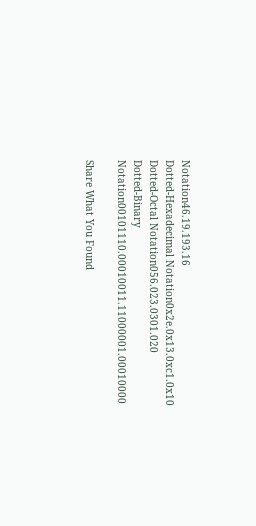Notation46.19.193.16
Dotted-Hexadecimal Notation0x2e.0x13.0xc1.0x10
Dotted-Octal Notation056.023.0301.020
Dotted-Binary Notation00101110.00010011.11000001.00010000

Share What You Found